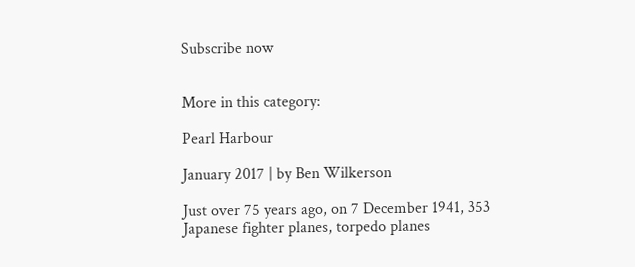Subscribe now


More in this category:

Pearl Harbour

January 2017 | by Ben Wilkerson

Just over 75 years ago, on 7 December 1941, 353 Japanese fighter planes, torpedo planes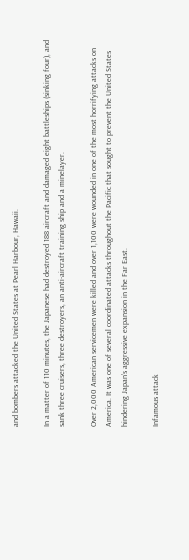and bombers attacked the United States at Pearl Harbour, Hawaii.

In a matter of 110 minutes, the Japanese had destroyed 188 aircraft and damaged eight battleships (sinking four), and sank three cruisers, three destroyers, an anti-aircraft training ship and a minelayer.

Over 2,000 American servicemen were killed and over 1,100 were wounded in one of the most horrifying attacks on America. It was one of several coordinated attacks throughout the Pacific that sought to prevent the United States hindering Japan’s aggressive expansion in the Far East.

Infamous attack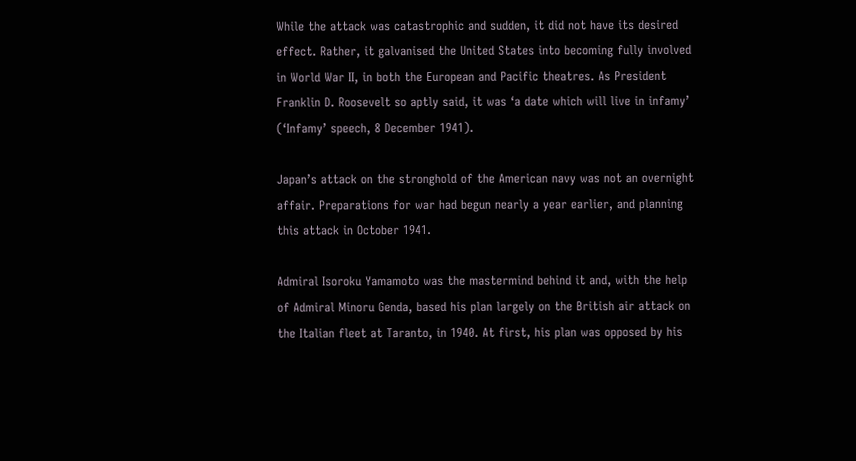While the attack was catastrophic and sudden, it did not have its desired effect. Rather, it galvanised the United States into becoming fully involved in World War II, in both the European and Pacific theatres. As President Franklin D. Roosevelt so aptly said, it was ‘a date which will live in infamy’ (‘Infamy’ speech, 8 December 1941).

Japan’s attack on the stronghold of the American navy was not an overnight affair. Preparations for war had begun nearly a year earlier, and planning this attack in October 1941.

Admiral Isoroku Yamamoto was the mastermind behind it and, with the help of Admiral Minoru Genda, based his plan largely on the British air attack on the Italian fleet at Taranto, in 1940. At first, his plan was opposed by his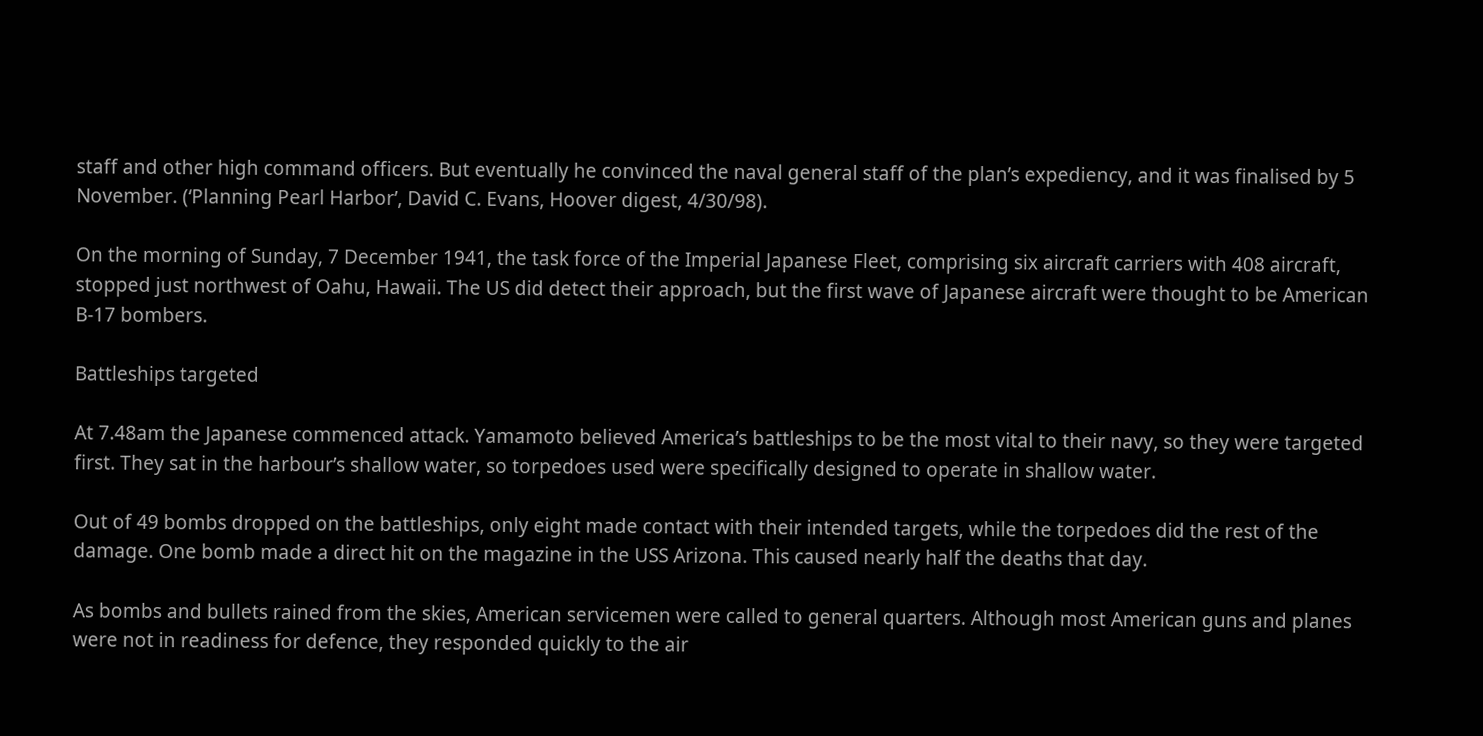staff and other high command officers. But eventually he convinced the naval general staff of the plan’s expediency, and it was finalised by 5 November. (‘Planning Pearl Harbor’, David C. Evans, Hoover digest, 4/30/98).

On the morning of Sunday, 7 December 1941, the task force of the Imperial Japanese Fleet, comprising six aircraft carriers with 408 aircraft, stopped just northwest of Oahu, Hawaii. The US did detect their approach, but the first wave of Japanese aircraft were thought to be American B-17 bombers.

Battleships targeted

At 7.48am the Japanese commenced attack. Yamamoto believed America’s battleships to be the most vital to their navy, so they were targeted first. They sat in the harbour’s shallow water, so torpedoes used were specifically designed to operate in shallow water.

Out of 49 bombs dropped on the battleships, only eight made contact with their intended targets, while the torpedoes did the rest of the damage. One bomb made a direct hit on the magazine in the USS Arizona. This caused nearly half the deaths that day.

As bombs and bullets rained from the skies, American servicemen were called to general quarters. Although most American guns and planes were not in readiness for defence, they responded quickly to the air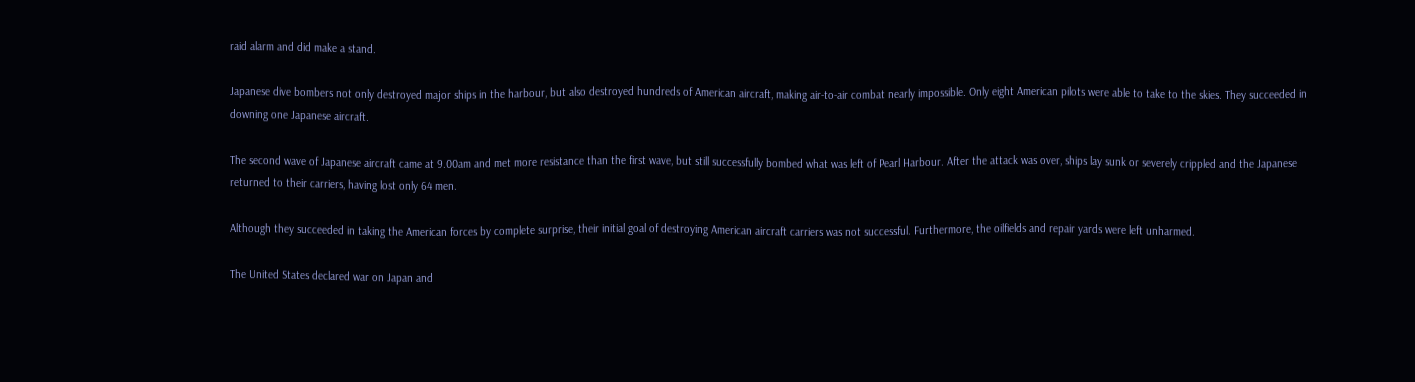raid alarm and did make a stand.

Japanese dive bombers not only destroyed major ships in the harbour, but also destroyed hundreds of American aircraft, making air-to-air combat nearly impossible. Only eight American pilots were able to take to the skies. They succeeded in downing one Japanese aircraft.

The second wave of Japanese aircraft came at 9.00am and met more resistance than the first wave, but still successfully bombed what was left of Pearl Harbour. After the attack was over, ships lay sunk or severely crippled and the Japanese returned to their carriers, having lost only 64 men.

Although they succeeded in taking the American forces by complete surprise, their initial goal of destroying American aircraft carriers was not successful. Furthermore, the oilfields and repair yards were left unharmed.

The United States declared war on Japan and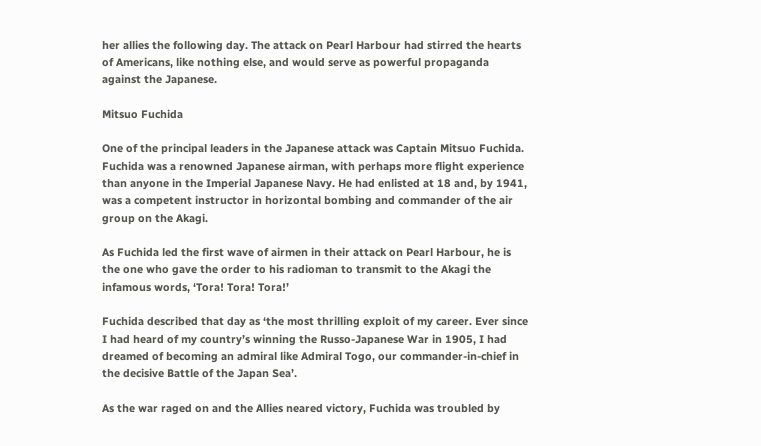her allies the following day. The attack on Pearl Harbour had stirred the hearts of Americans, like nothing else, and would serve as powerful propaganda against the Japanese.

Mitsuo Fuchida

One of the principal leaders in the Japanese attack was Captain Mitsuo Fuchida. Fuchida was a renowned Japanese airman, with perhaps more flight experience than anyone in the Imperial Japanese Navy. He had enlisted at 18 and, by 1941, was a competent instructor in horizontal bombing and commander of the air group on the Akagi.

As Fuchida led the first wave of airmen in their attack on Pearl Harbour, he is the one who gave the order to his radioman to transmit to the Akagi the infamous words, ‘Tora! Tora! Tora!’

Fuchida described that day as ‘the most thrilling exploit of my career. Ever since I had heard of my country’s winning the Russo-Japanese War in 1905, I had dreamed of becoming an admiral like Admiral Togo, our commander-in-chief in the decisive Battle of the Japan Sea’.

As the war raged on and the Allies neared victory, Fuchida was troubled by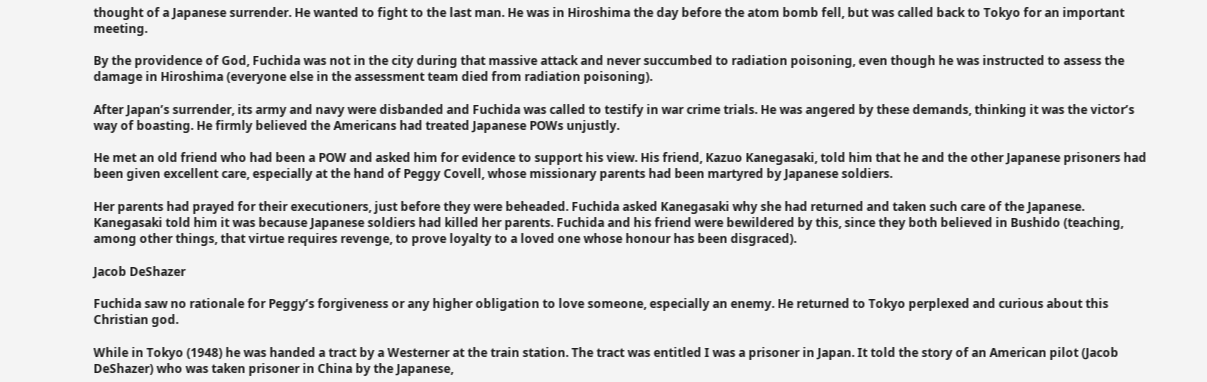thought of a Japanese surrender. He wanted to fight to the last man. He was in Hiroshima the day before the atom bomb fell, but was called back to Tokyo for an important meeting.

By the providence of God, Fuchida was not in the city during that massive attack and never succumbed to radiation poisoning, even though he was instructed to assess the damage in Hiroshima (everyone else in the assessment team died from radiation poisoning).

After Japan’s surrender, its army and navy were disbanded and Fuchida was called to testify in war crime trials. He was angered by these demands, thinking it was the victor’s way of boasting. He firmly believed the Americans had treated Japanese POWs unjustly.

He met an old friend who had been a POW and asked him for evidence to support his view. His friend, Kazuo Kanegasaki, told him that he and the other Japanese prisoners had been given excellent care, especially at the hand of Peggy Covell, whose missionary parents had been martyred by Japanese soldiers.

Her parents had prayed for their executioners, just before they were beheaded. Fuchida asked Kanegasaki why she had returned and taken such care of the Japanese. Kanegasaki told him it was because Japanese soldiers had killed her parents. Fuchida and his friend were bewildered by this, since they both believed in Bushido (teaching, among other things, that virtue requires revenge, to prove loyalty to a loved one whose honour has been disgraced).

Jacob DeShazer

Fuchida saw no rationale for Peggy’s forgiveness or any higher obligation to love someone, especially an enemy. He returned to Tokyo perplexed and curious about this Christian god.

While in Tokyo (1948) he was handed a tract by a Westerner at the train station. The tract was entitled I was a prisoner in Japan. It told the story of an American pilot (Jacob DeShazer) who was taken prisoner in China by the Japanese,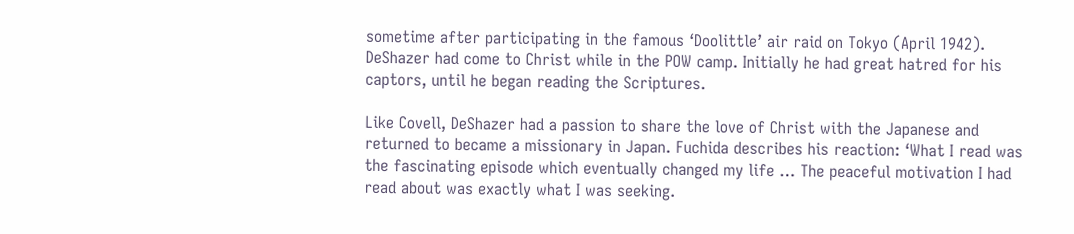sometime after participating in the famous ‘Doolittle’ air raid on Tokyo (April 1942). DeShazer had come to Christ while in the POW camp. Initially he had great hatred for his captors, until he began reading the Scriptures.

Like Covell, DeShazer had a passion to share the love of Christ with the Japanese and returned to became a missionary in Japan. Fuchida describes his reaction: ‘What I read was the fascinating episode which eventually changed my life … The peaceful motivation I had read about was exactly what I was seeking.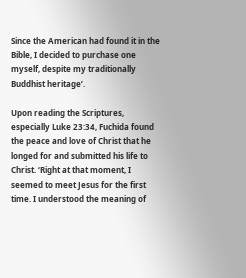Since the American had found it in the Bible, I decided to purchase one myself, despite my traditionally Buddhist heritage’.

Upon reading the Scriptures, especially Luke 23:34, Fuchida found the peace and love of Christ that he longed for and submitted his life to Christ. ‘Right at that moment, I seemed to meet Jesus for the first time. I understood the meaning of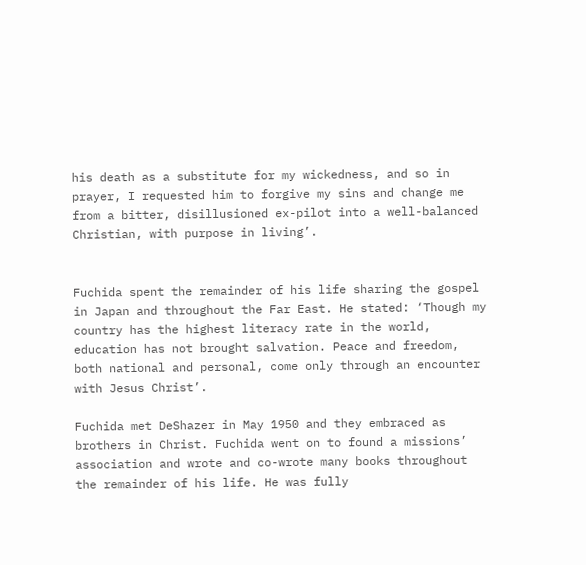his death as a substitute for my wickedness, and so in prayer, I requested him to forgive my sins and change me from a bitter, disillusioned ex-pilot into a well-balanced Christian, with purpose in living’.


Fuchida spent the remainder of his life sharing the gospel in Japan and throughout the Far East. He stated: ‘Though my country has the highest literacy rate in the world, education has not brought salvation. Peace and freedom, both national and personal, come only through an encounter with Jesus Christ’.

Fuchida met DeShazer in May 1950 and they embraced as brothers in Christ. Fuchida went on to found a missions’ association and wrote and co-wrote many books throughout the remainder of his life. He was fully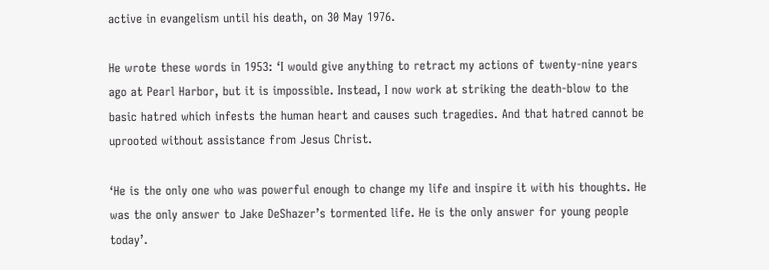active in evangelism until his death, on 30 May 1976.

He wrote these words in 1953: ‘I would give anything to retract my actions of twenty-nine years ago at Pearl Harbor, but it is impossible. Instead, I now work at striking the death-blow to the basic hatred which infests the human heart and causes such tragedies. And that hatred cannot be uprooted without assistance from Jesus Christ.

‘He is the only one who was powerful enough to change my life and inspire it with his thoughts. He was the only answer to Jake DeShazer’s tormented life. He is the only answer for young people today’.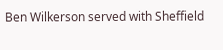Ben Wilkerson served with Sheffield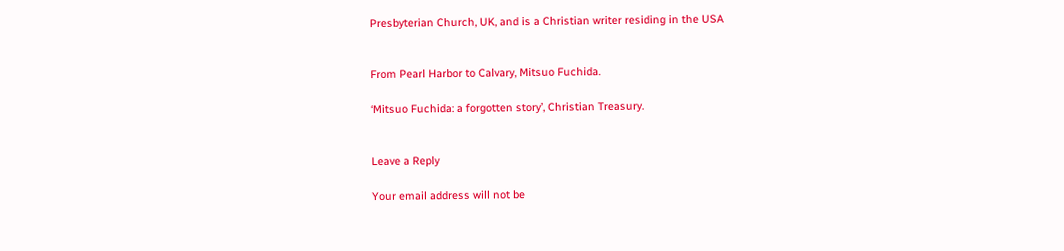Presbyterian Church, UK, and is a Christian writer residing in the USA


From Pearl Harbor to Calvary, Mitsuo Fuchida.

‘Mitsuo Fuchida: a forgotten story’, Christian Treasury.


Leave a Reply

Your email address will not be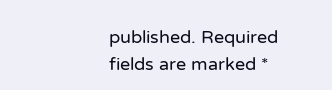published. Required fields are marked *